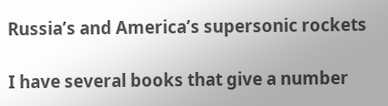Russia’s and America’s supersonic rockets

I have several books that give a number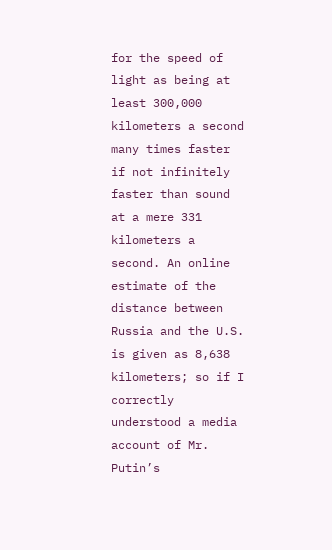for the speed of light as being at least 300,000 kilometers a second many times faster if not infinitely faster than sound at a mere 331 kilometers a second. An online estimate of the distance between Russia and the U.S. is given as 8,638 kilometers; so if I correctly understood a media account of Mr. Putin’s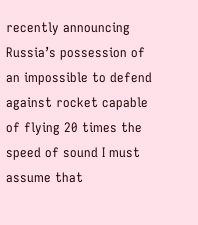recently announcing Russia’s possession of an impossible to defend against rocket capable of flying 20 times the speed of sound I must assume that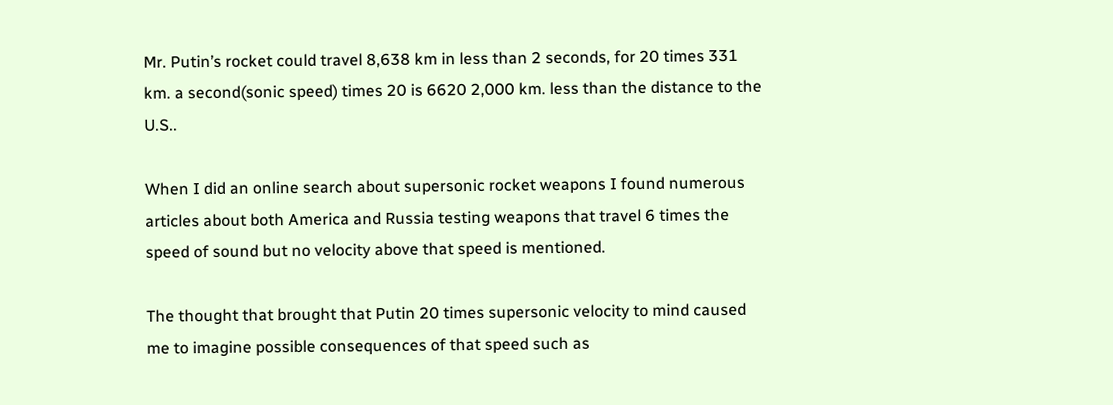Mr. Putin’s rocket could travel 8,638 km in less than 2 seconds, for 20 times 331 km. a second(sonic speed) times 20 is 6620 2,000 km. less than the distance to the U.S..

When I did an online search about supersonic rocket weapons I found numerous articles about both America and Russia testing weapons that travel 6 times the speed of sound but no velocity above that speed is mentioned.

The thought that brought that Putin 20 times supersonic velocity to mind caused me to imagine possible consequences of that speed such as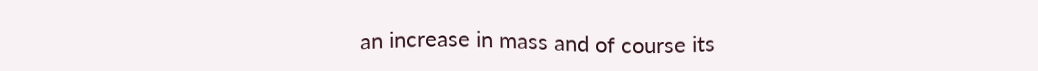an increase in mass and of course its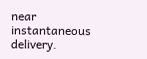near instantaneous delivery.